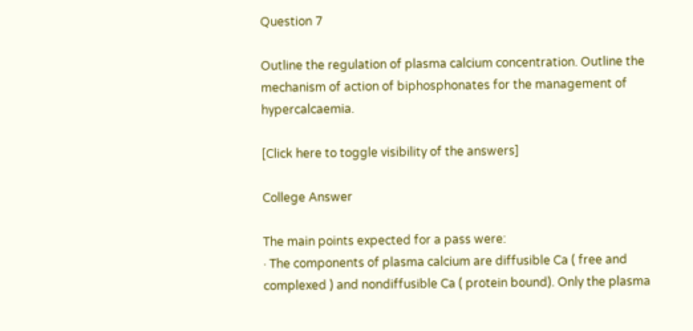Question 7

Outline the regulation of plasma calcium concentration. Outline the mechanism of action of biphosphonates for the management of hypercalcaemia.

[Click here to toggle visibility of the answers]

College Answer

The main points expected for a pass were:
· The components of plasma calcium are diffusible Ca ( free and complexed ) and nondiffusible Ca ( protein bound). Only the plasma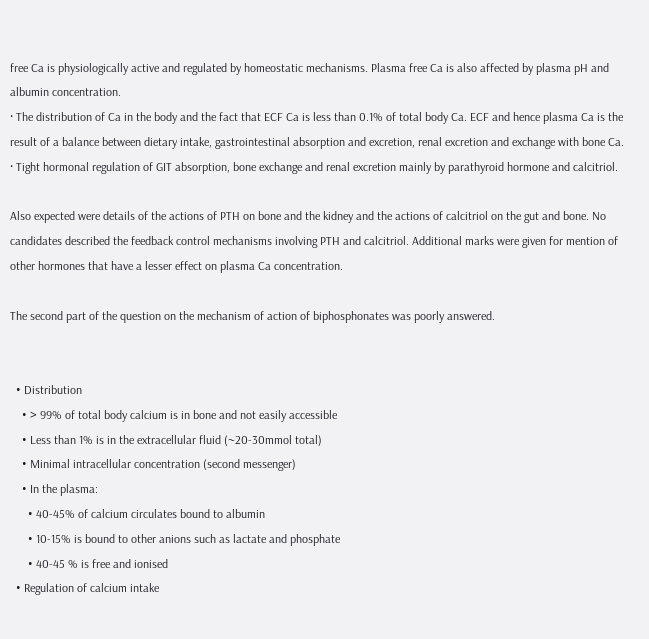free Ca is physiologically active and regulated by homeostatic mechanisms. Plasma free Ca is also affected by plasma pH and albumin concentration.
· The distribution of Ca in the body and the fact that ECF Ca is less than 0.1% of total body Ca. ECF and hence plasma Ca is the result of a balance between dietary intake, gastrointestinal absorption and excretion, renal excretion and exchange with bone Ca.
· Tight hormonal regulation of GIT absorption, bone exchange and renal excretion mainly by parathyroid hormone and calcitriol.

Also expected were details of the actions of PTH on bone and the kidney and the actions of calcitriol on the gut and bone. No candidates described the feedback control mechanisms involving PTH and calcitriol. Additional marks were given for mention of other hormones that have a lesser effect on plasma Ca concentration.

The second part of the question on the mechanism of action of biphosphonates was poorly answered.


  • Distribution
    • > 99% of total body calcium is in bone and not easily accessible
    • Less than 1% is in the extracellular fluid (~20-30mmol total)
    • Minimal intracellular concentration (second messenger)
    • In the plasma:
      • 40-45% of calcium circulates bound to albumin
      • 10-15% is bound to other anions such as lactate and phosphate
      • 40-45 % is free and ionised
  • Regulation of calcium intake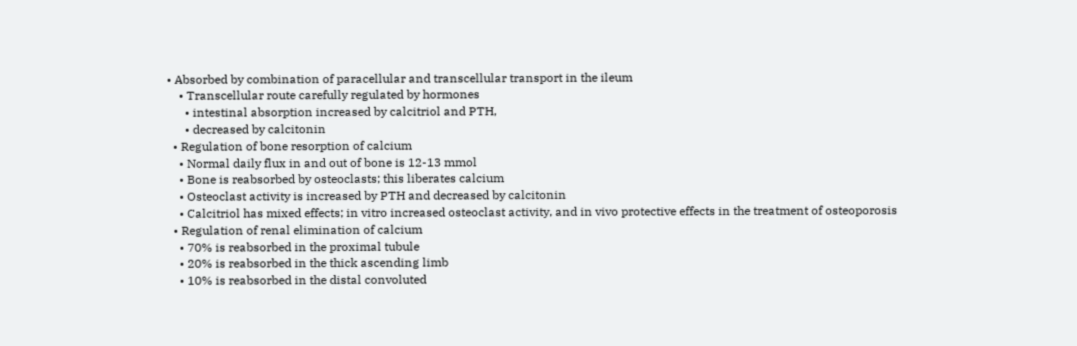• Absorbed by combination of paracellular and transcellular transport in the ileum
    • Transcellular route carefully regulated by hormones
      • intestinal absorption increased by calcitriol and PTH,
      • decreased by calcitonin
  • Regulation of bone resorption of calcium
    • Normal daily flux in and out of bone is 12-13 mmol
    • Bone is reabsorbed by osteoclasts; this liberates calcium
    • Osteoclast activity is increased by PTH and decreased by calcitonin
    • Calcitriol has mixed effects; in vitro increased osteoclast activity, and in vivo protective effects in the treatment of osteoporosis
  • Regulation of renal elimination of calcium
    • 70% is reabsorbed in the proximal tubule
    • 20% is reabsorbed in the thick ascending limb
    • 10% is reabsorbed in the distal convoluted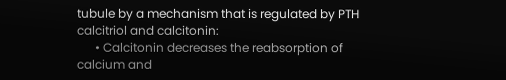tubule by a mechanism that is regulated by PTH calcitriol and calcitonin:
      • Calcitonin decreases the reabsorption of calcium and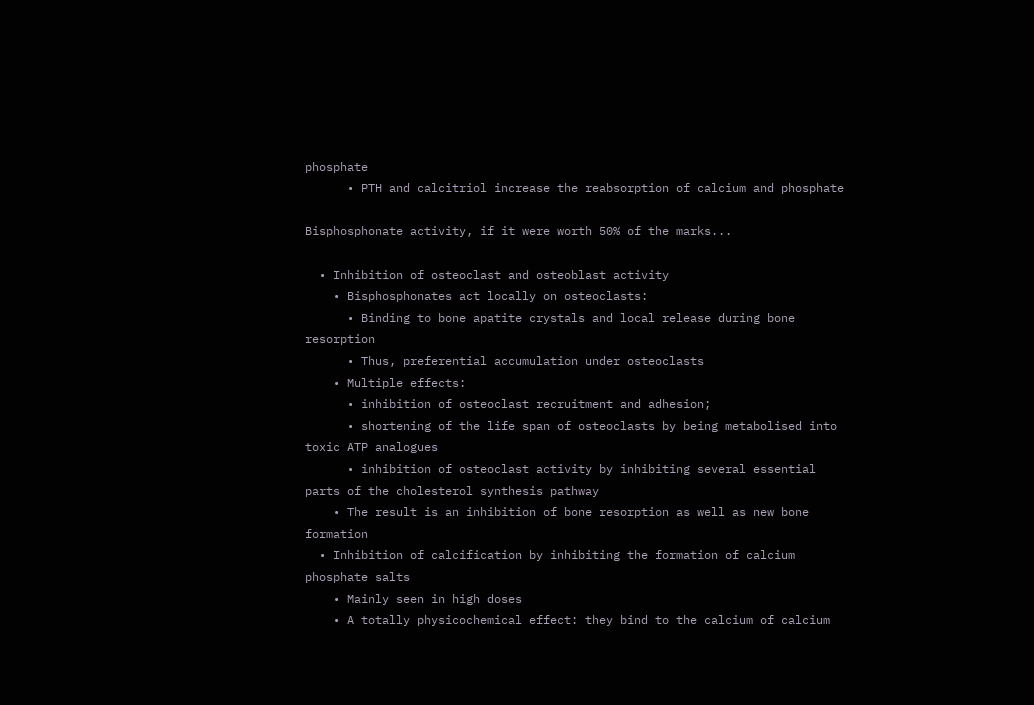phosphate
      • PTH and calcitriol increase the reabsorption of calcium and phosphate

Bisphosphonate activity, if it were worth 50% of the marks...

  • Inhibition of osteoclast and osteoblast activity
    • Bisphosphonates act locally on osteoclasts:
      • Binding to bone apatite crystals and local release during bone resorption
      • Thus, preferential accumulation under osteoclasts
    • Multiple effects:
      • inhibition of osteoclast recruitment and adhesion;
      • shortening of the life span of osteoclasts by being metabolised into toxic ATP analogues
      • inhibition of osteoclast activity by inhibiting several essential parts of the cholesterol synthesis pathway
    • The result is an inhibition of bone resorption as well as new bone formation
  • Inhibition of calcification by inhibiting the formation of calcium phosphate salts
    • Mainly seen in high doses
    • A totally physicochemical effect: they bind to the calcium of calcium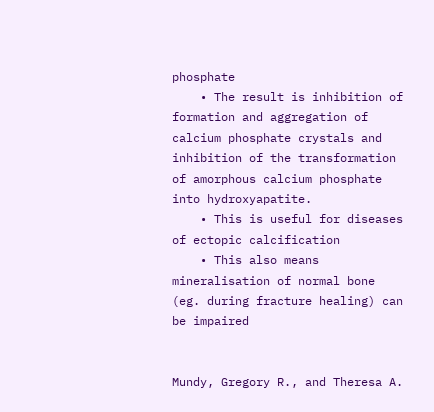phosphate
    • The result is inhibition of formation and aggregation of calcium phosphate crystals and inhibition of the transformation of amorphous calcium phosphate into hydroxyapatite.
    • This is useful for diseases of ectopic calcification
    • This also means mineralisation of normal bone (eg. during fracture healing) can be impaired


Mundy, Gregory R., and Theresa A.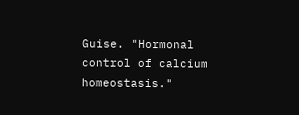Guise. "Hormonal control of calcium homeostasis."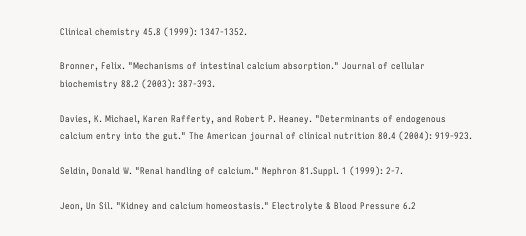Clinical chemistry 45.8 (1999): 1347-1352.

Bronner, Felix. "Mechanisms of intestinal calcium absorption." Journal of cellular biochemistry 88.2 (2003): 387-393.

Davies, K. Michael, Karen Rafferty, and Robert P. Heaney. "Determinants of endogenous calcium entry into the gut." The American journal of clinical nutrition 80.4 (2004): 919-923.

Seldin, Donald W. "Renal handling of calcium." Nephron 81.Suppl. 1 (1999): 2-7.

Jeon, Un Sil. "Kidney and calcium homeostasis." Electrolyte & Blood Pressure 6.2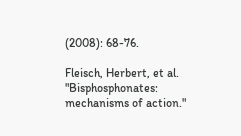(2008): 68-76.

Fleisch, Herbert, et al. "Bisphosphonates: mechanisms of action."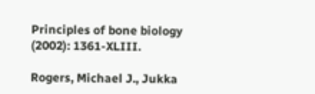Principles of bone biology (2002): 1361-XLIII.

Rogers, Michael J., Jukka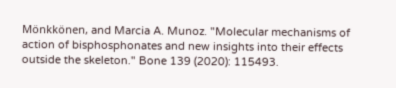Mönkkönen, and Marcia A. Munoz. "Molecular mechanisms of action of bisphosphonates and new insights into their effects outside the skeleton." Bone 139 (2020): 115493.